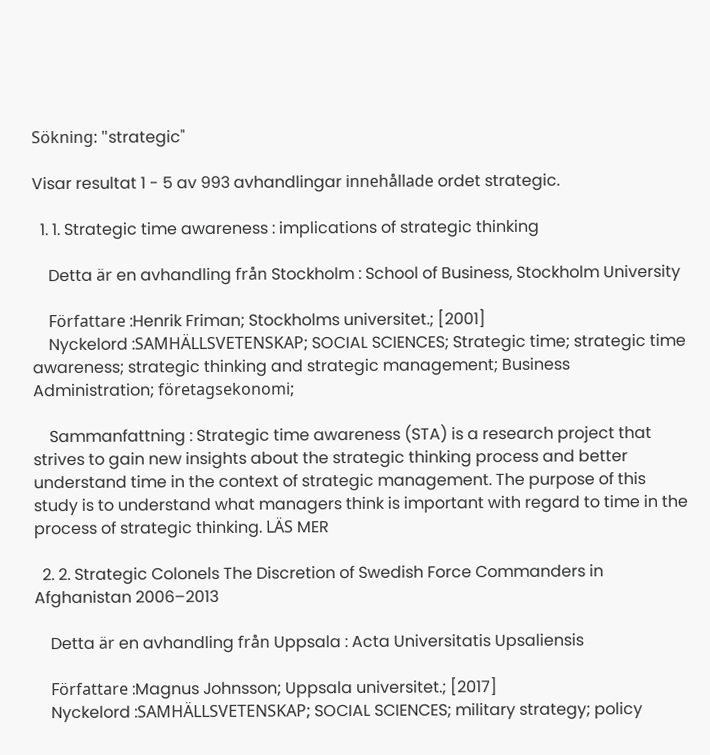Sökning: "strategic"

Visar resultat 1 - 5 av 993 avhandlingar innehållade ordet strategic.

  1. 1. Strategic time awareness : implications of strategic thinking

    Detta är en avhandling från Stockholm : School of Business, Stockholm University

    Författare :Henrik Friman; Stockholms universitet.; [2001]
    Nyckelord :SAMHÄLLSVETENSKAP; SOCIAL SCIENCES; Strategic time; strategic time awareness; strategic thinking and strategic management; Business Administration; företagsekonomi;

    Sammanfattning : Strategic time awareness (STA) is a research project that strives to gain new insights about the strategic thinking process and better understand time in the context of strategic management. The purpose of this study is to understand what managers think is important with regard to time in the process of strategic thinking. LÄS MER

  2. 2. Strategic Colonels The Discretion of Swedish Force Commanders in Afghanistan 2006–2013

    Detta är en avhandling från Uppsala : Acta Universitatis Upsaliensis

    Författare :Magnus Johnsson; Uppsala universitet.; [2017]
    Nyckelord :SAMHÄLLSVETENSKAP; SOCIAL SCIENCES; military strategy; policy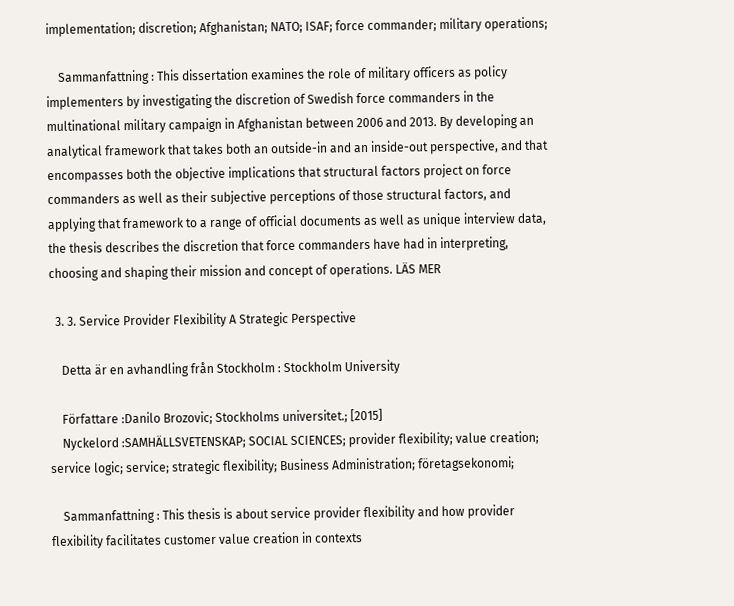implementation; discretion; Afghanistan; NATO; ISAF; force commander; military operations;

    Sammanfattning : This dissertation examines the role of military officers as policy implementers by investigating the discretion of Swedish force commanders in the multinational military campaign in Afghanistan between 2006 and 2013. By developing an analytical framework that takes both an outside-in and an inside-out perspective, and that encompasses both the objective implications that structural factors project on force commanders as well as their subjective perceptions of those structural factors, and applying that framework to a range of official documents as well as unique interview data, the thesis describes the discretion that force commanders have had in interpreting, choosing and shaping their mission and concept of operations. LÄS MER

  3. 3. Service Provider Flexibility A Strategic Perspective

    Detta är en avhandling från Stockholm : Stockholm University

    Författare :Danilo Brozovic; Stockholms universitet.; [2015]
    Nyckelord :SAMHÄLLSVETENSKAP; SOCIAL SCIENCES; provider flexibility; value creation; service logic; service; strategic flexibility; Business Administration; företagsekonomi;

    Sammanfattning : This thesis is about service provider flexibility and how provider flexibility facilitates customer value creation in contexts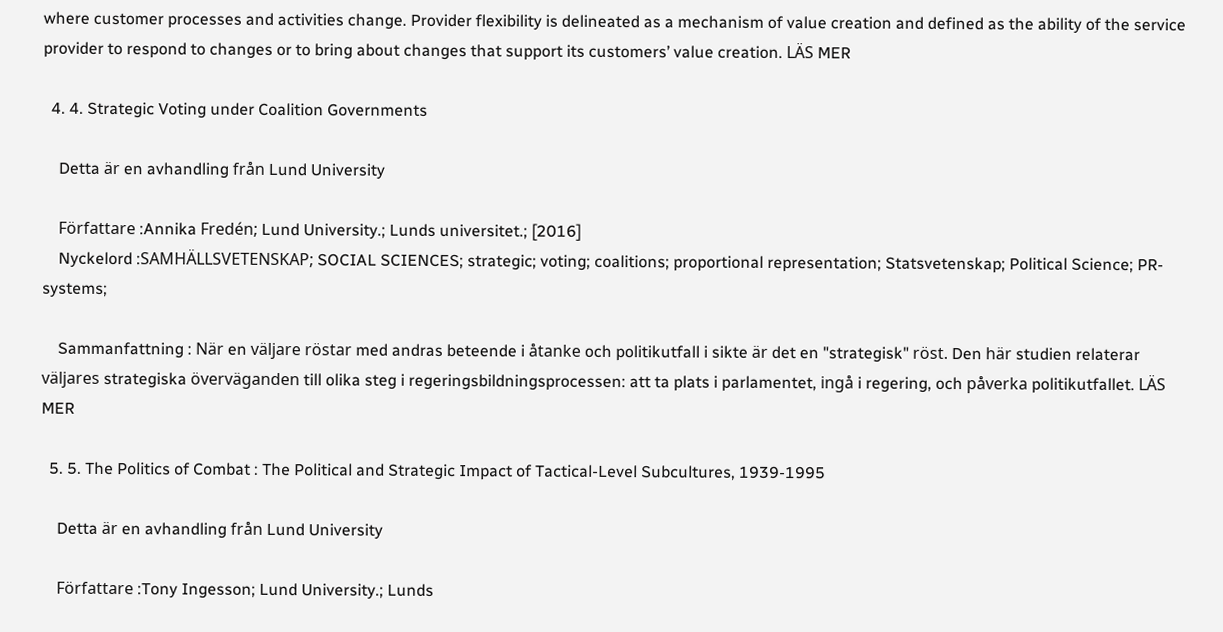where customer processes and activities change. Provider flexibility is delineated as a mechanism of value creation and defined as the ability of the service provider to respond to changes or to bring about changes that support its customers’ value creation. LÄS MER

  4. 4. Strategic Voting under Coalition Governments

    Detta är en avhandling från Lund University

    Författare :Annika Fredén; Lund University.; Lunds universitet.; [2016]
    Nyckelord :SAMHÄLLSVETENSKAP; SOCIAL SCIENCES; strategic; voting; coalitions; proportional representation; Statsvetenskap; Political Science; PR-systems;

    Sammanfattning : När en väljare röstar med andras beteende i åtanke och politikutfall i sikte är det en "strategisk" röst. Den här studien relaterar väljares strategiska överväganden till olika steg i regeringsbildningsprocessen: att ta plats i parlamentet, ingå i regering, och påverka politikutfallet. LÄS MER

  5. 5. The Politics of Combat : The Political and Strategic Impact of Tactical-Level Subcultures, 1939-1995

    Detta är en avhandling från Lund University

    Författare :Tony Ingesson; Lund University.; Lunds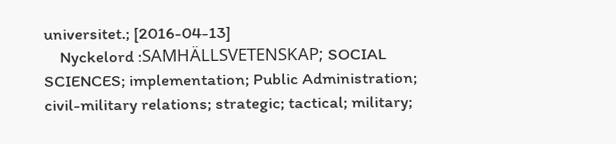universitet.; [2016-04-13]
    Nyckelord :SAMHÄLLSVETENSKAP; SOCIAL SCIENCES; implementation; Public Administration; civil-military relations; strategic; tactical; military;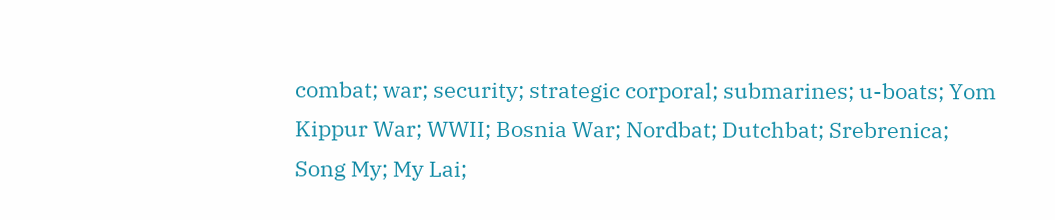combat; war; security; strategic corporal; submarines; u-boats; Yom Kippur War; WWII; Bosnia War; Nordbat; Dutchbat; Srebrenica; Song My; My Lai;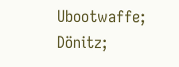Ubootwaffe; Dönitz;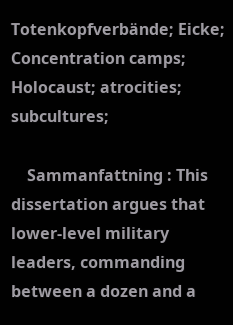Totenkopfverbände; Eicke; Concentration camps; Holocaust; atrocities; subcultures;

    Sammanfattning : This dissertation argues that lower-level military leaders, commanding between a dozen and a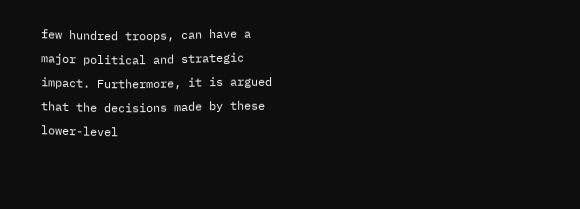few hundred troops, can have a major political and strategic impact. Furthermore, it is argued that the decisions made by these lower-level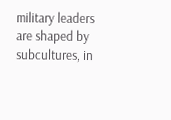military leaders are shaped by subcultures, in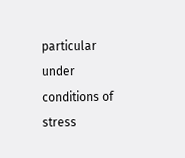particular under conditions of stress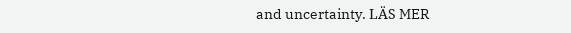and uncertainty. LÄS MER